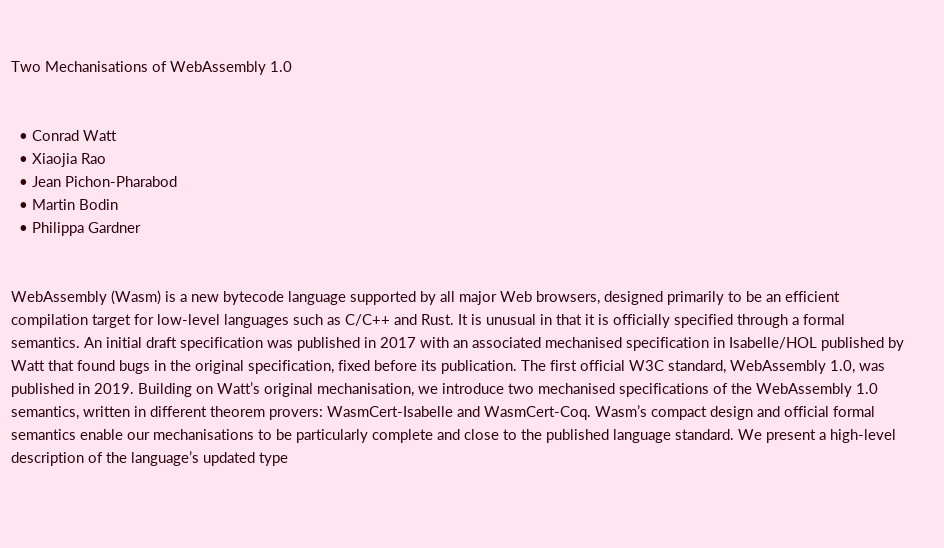Two Mechanisations of WebAssembly 1.0


  • Conrad Watt
  • Xiaojia Rao
  • Jean Pichon-Pharabod
  • Martin Bodin
  • Philippa Gardner


WebAssembly (Wasm) is a new bytecode language supported by all major Web browsers, designed primarily to be an efficient compilation target for low-level languages such as C/C++ and Rust. It is unusual in that it is officially specified through a formal semantics. An initial draft specification was published in 2017 with an associated mechanised specification in Isabelle/HOL published by Watt that found bugs in the original specification, fixed before its publication. The first official W3C standard, WebAssembly 1.0, was published in 2019. Building on Watt’s original mechanisation, we introduce two mechanised specifications of the WebAssembly 1.0 semantics, written in different theorem provers: WasmCert-Isabelle and WasmCert-Coq. Wasm’s compact design and official formal semantics enable our mechanisations to be particularly complete and close to the published language standard. We present a high-level description of the language’s updated type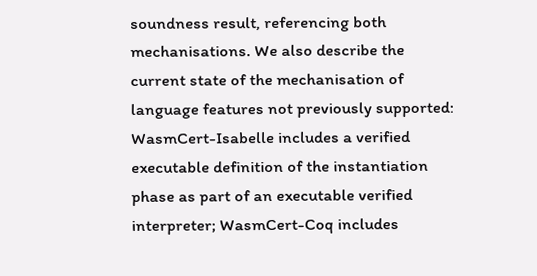soundness result, referencing both mechanisations. We also describe the current state of the mechanisation of language features not previously supported: WasmCert-Isabelle includes a verified executable definition of the instantiation phase as part of an executable verified interpreter; WasmCert-Coq includes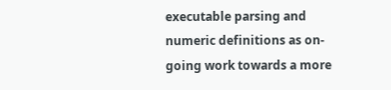executable parsing and numeric definitions as on-going work towards a more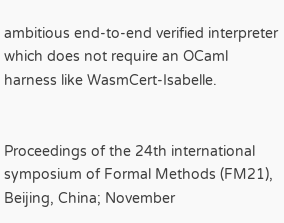ambitious end-to-end verified interpreter which does not require an OCaml harness like WasmCert-Isabelle.


Proceedings of the 24th international symposium of Formal Methods (FM21), Beijing, China; November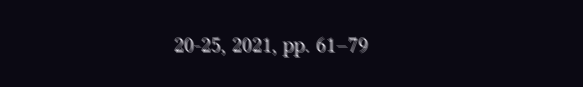20-25, 2021, pp. 61–79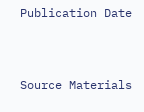Publication Date



Source Materials